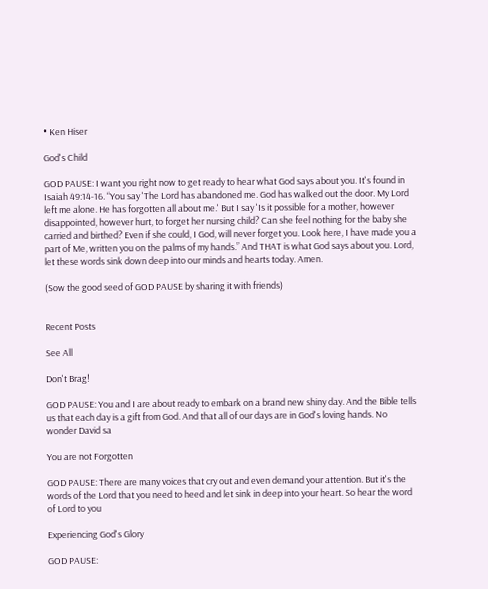• Ken Hiser

God's Child

GOD PAUSE: I want you right now to get ready to hear what God says about you. It's found in Isaiah 49:14-16. “You say 'The Lord has abandoned me. God has walked out the door. My Lord left me alone. He has forgotten all about me.' But I say 'Is it possible for a mother, however disappointed, however hurt, to forget her nursing child? Can she feel nothing for the baby she carried and birthed? Even if she could, I God, will never forget you. Look here, I have made you a part of Me, written you on the palms of my hands.” And THAT is what God says about you. Lord, let these words sink down deep into our minds and hearts today. Amen.

(Sow the good seed of GOD PAUSE by sharing it with friends)


Recent Posts

See All

Don't Brag!

GOD PAUSE: You and I are about ready to embark on a brand new shiny day. And the Bible tells us that each day is a gift from God. And that all of our days are in God's loving hands. No wonder David sa

You are not Forgotten

GOD PAUSE: There are many voices that cry out and even demand your attention. But it's the words of the Lord that you need to heed and let sink in deep into your heart. So hear the word of Lord to you

Experiencing God's Glory

GOD PAUSE: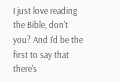I just love reading the Bible, don't you? And I'd be the first to say that there's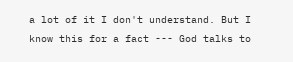a lot of it I don't understand. But I know this for a fact --- God talks to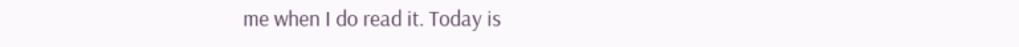me when I do read it. Today is